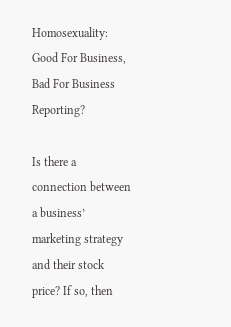Homosexuality: Good For Business, Bad For Business Reporting?

Is there a connection between a business’ marketing strategy and their stock price? If so, then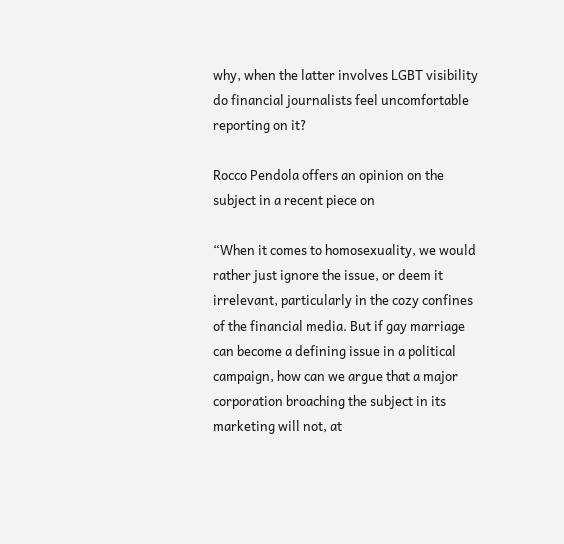why, when the latter involves LGBT visibility do financial journalists feel uncomfortable reporting on it?

Rocco Pendola offers an opinion on the subject in a recent piece on

“When it comes to homosexuality, we would rather just ignore the issue, or deem it irrelevant, particularly in the cozy confines of the financial media. But if gay marriage can become a defining issue in a political campaign, how can we argue that a major corporation broaching the subject in its marketing will not, at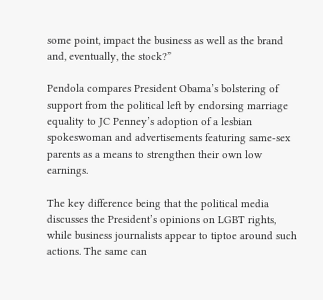some point, impact the business as well as the brand and, eventually, the stock?”

Pendola compares President Obama’s bolstering of support from the political left by endorsing marriage equality to JC Penney’s adoption of a lesbian spokeswoman and advertisements featuring same-sex parents as a means to strengthen their own low earnings.

The key difference being that the political media discusses the President’s opinions on LGBT rights, while business journalists appear to tiptoe around such actions. The same can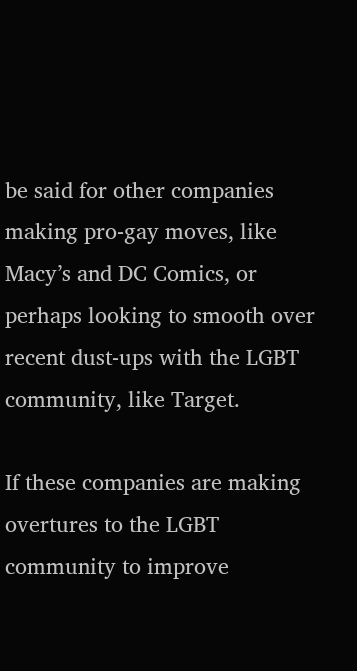be said for other companies making pro-gay moves, like Macy’s and DC Comics, or perhaps looking to smooth over recent dust-ups with the LGBT community, like Target.

If these companies are making overtures to the LGBT community to improve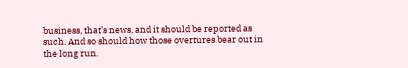business, that’s news, and it should be reported as such. And so should how those overtures bear out in the long run.